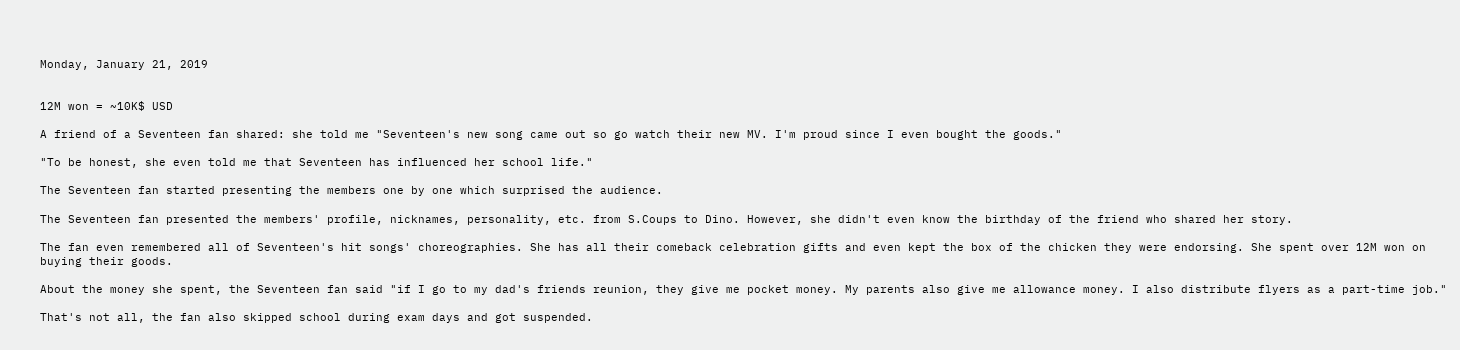Monday, January 21, 2019


12M won = ~10K$ USD

A friend of a Seventeen fan shared: she told me "Seventeen's new song came out so go watch their new MV. I'm proud since I even bought the goods."

"To be honest, she even told me that Seventeen has influenced her school life."

The Seventeen fan started presenting the members one by one which surprised the audience.

The Seventeen fan presented the members' profile, nicknames, personality, etc. from S.Coups to Dino. However, she didn't even know the birthday of the friend who shared her story.

The fan even remembered all of Seventeen's hit songs' choreographies. She has all their comeback celebration gifts and even kept the box of the chicken they were endorsing. She spent over 12M won on buying their goods.

About the money she spent, the Seventeen fan said "if I go to my dad's friends reunion, they give me pocket money. My parents also give me allowance money. I also distribute flyers as a part-time job."

That's not all, the fan also skipped school during exam days and got suspended.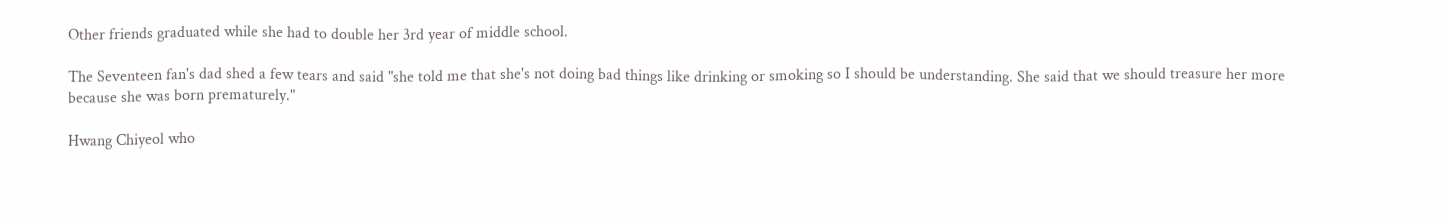Other friends graduated while she had to double her 3rd year of middle school.

The Seventeen fan's dad shed a few tears and said "she told me that she's not doing bad things like drinking or smoking so I should be understanding. She said that we should treasure her more because she was born prematurely."

Hwang Chiyeol who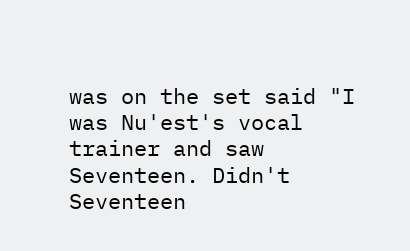was on the set said "I was Nu'est's vocal trainer and saw Seventeen. Didn't Seventeen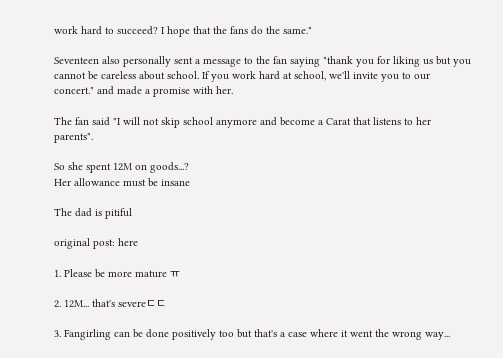work hard to succeed? I hope that the fans do the same."

Seventeen also personally sent a message to the fan saying "thank you for liking us but you cannot be careless about school. If you work hard at school, we'll invite you to our concert." and made a promise with her.

The fan said "I will not skip school anymore and become a Carat that listens to her parents".

So she spent 12M on goods...?
Her allowance must be insane

The dad is pitiful

original post: here

1. Please be more mature ㅠ

2. 12M... that's severeㄷㄷ

3. Fangirling can be done positively too but that's a case where it went the wrong way...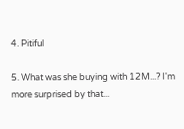4. Pitiful

5. What was she buying with 12M...? I'm more surprised by that...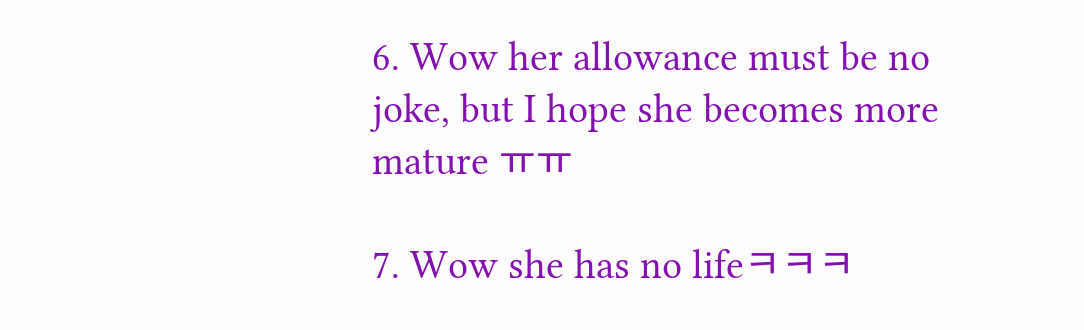6. Wow her allowance must be no joke, but I hope she becomes more mature ㅠㅠ

7. Wow she has no lifeㅋㅋㅋ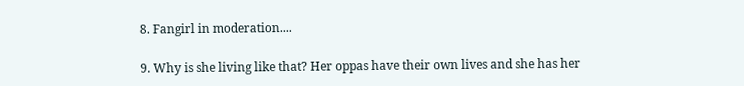8. Fangirl in moderation....

9. Why is she living like that? Her oppas have their own lives and she has her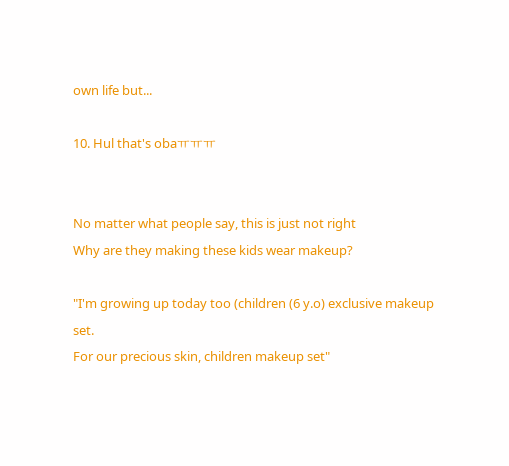own life but...

10. Hul that's obaㅠㅠㅠ


No matter what people say, this is just not right
Why are they making these kids wear makeup?

"I'm growing up today too (children (6 y.o) exclusive makeup set.
For our precious skin, children makeup set"